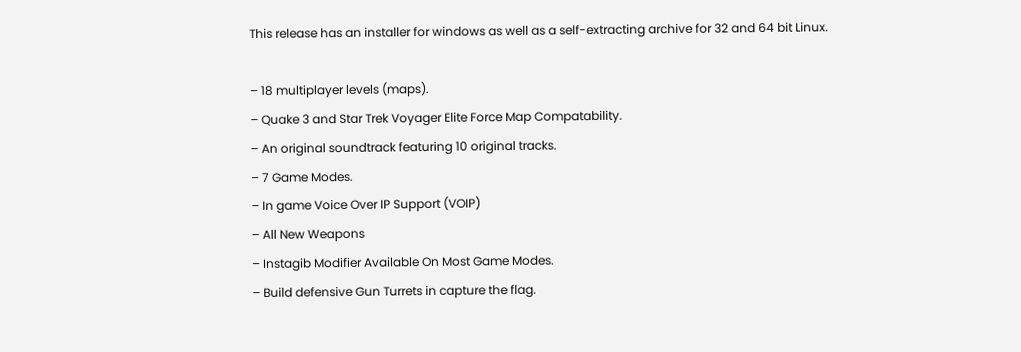This release has an installer for windows as well as a self-extracting archive for 32 and 64 bit Linux.

– 18 multiplayer levels (maps).
– Quake 3 and Star Trek Voyager Elite Force Map Compatability.
– An original soundtrack featuring 10 original tracks.
– 7 Game Modes.
– In game Voice Over IP Support (VOIP)
– All New Weapons
– Instagib Modifier Available On Most Game Modes.
– Build defensive Gun Turrets in capture the flag.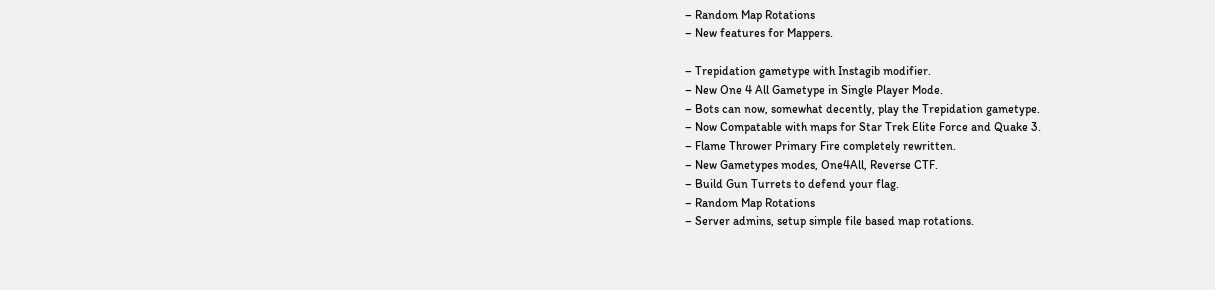– Random Map Rotations
– New features for Mappers.

– Trepidation gametype with Instagib modifier.
– New One 4 All Gametype in Single Player Mode.
– Bots can now, somewhat decently, play the Trepidation gametype.
– Now Compatable with maps for Star Trek Elite Force and Quake 3.
– Flame Thrower Primary Fire completely rewritten.
– New Gametypes modes, One4All, Reverse CTF.
– Build Gun Turrets to defend your flag.
– Random Map Rotations
– Server admins, setup simple file based map rotations.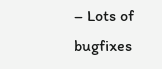– Lots of bugfixes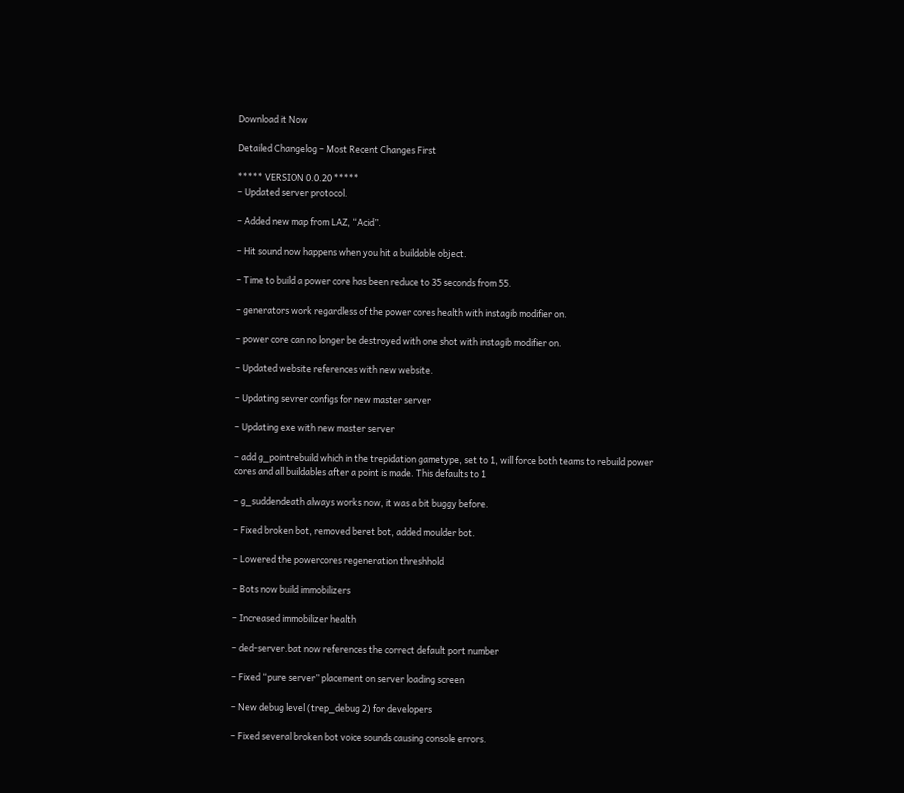Download it Now

Detailed Changelog – Most Recent Changes First

***** VERSION 0.0.20 *****
– Updated server protocol.

– Added new map from LAZ, “Acid”.

– Hit sound now happens when you hit a buildable object.

– Time to build a power core has been reduce to 35 seconds from 55.

– generators work regardless of the power cores health with instagib modifier on.

– power core can no longer be destroyed with one shot with instagib modifier on.

– Updated website references with new website.

– Updating sevrer configs for new master server

– Updating exe with new master server

– add g_pointrebuild which in the trepidation gametype, set to 1, will force both teams to rebuild power cores and all buildables after a point is made. This defaults to 1

– g_suddendeath always works now, it was a bit buggy before.

– Fixed broken bot, removed beret bot, added moulder bot.

– Lowered the powercores regeneration threshhold

– Bots now build immobilizers

– Increased immobilizer health

– ded-server.bat now references the correct default port number

– Fixed “pure server” placement on server loading screen

– New debug level (trep_debug 2) for developers

– Fixed several broken bot voice sounds causing console errors.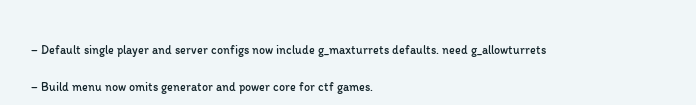– Default single player and server configs now include g_maxturrets defaults. need g_allowturrets

– Build menu now omits generator and power core for ctf games.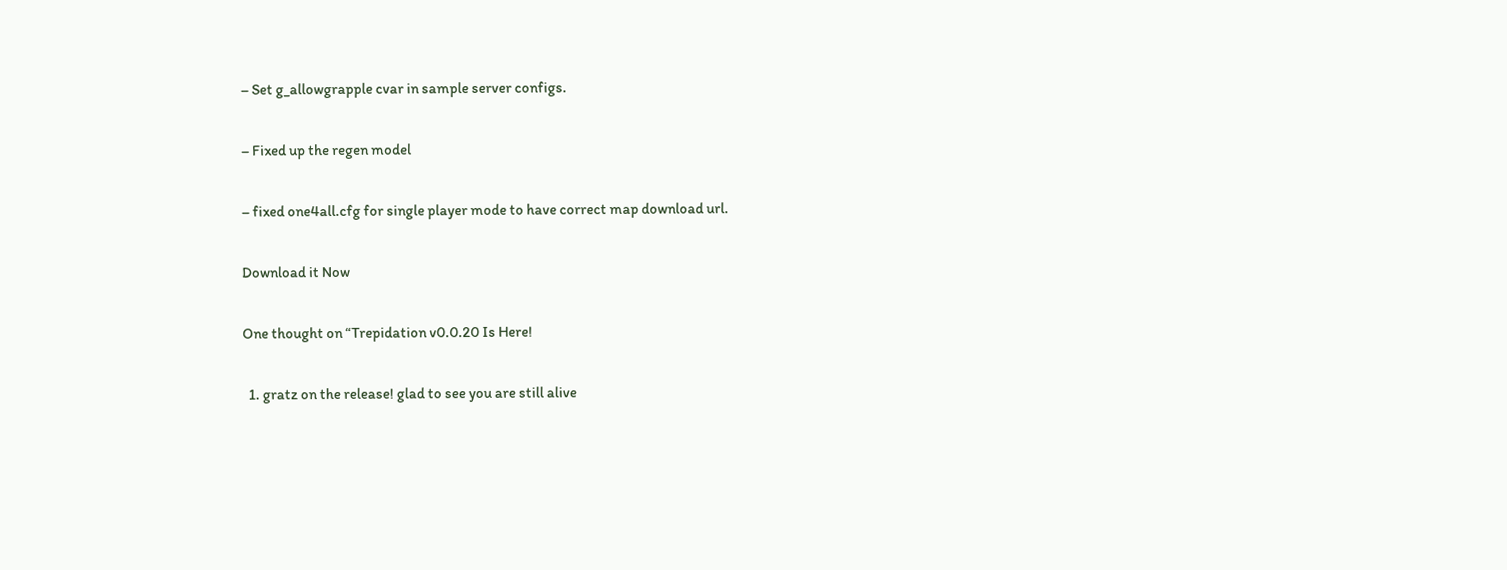– Set g_allowgrapple cvar in sample server configs.

– Fixed up the regen model

– fixed one4all.cfg for single player mode to have correct map download url.

Download it Now

One thought on “Trepidation v0.0.20 Is Here!

  1. gratz on the release! glad to see you are still alive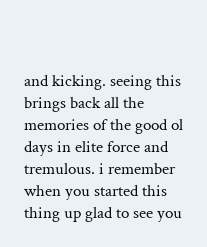and kicking. seeing this brings back all the memories of the good ol days in elite force and tremulous. i remember when you started this thing up glad to see you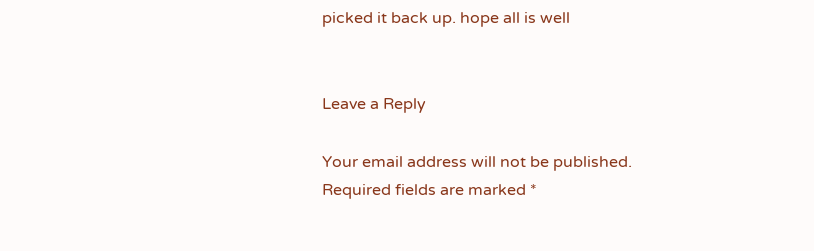picked it back up. hope all is well


Leave a Reply

Your email address will not be published. Required fields are marked *